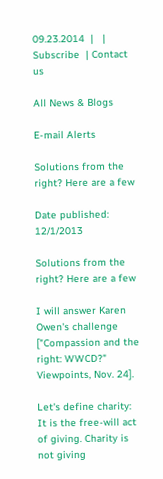09.23.2014  |   | Subscribe  | Contact us

All News & Blogs

E-mail Alerts

Solutions from the right? Here are a few

Date published: 12/1/2013

Solutions from the right? Here are a few

I will answer Karen Owen's challenge ["Compassion and the right: WWCD?" Viewpoints, Nov. 24].

Let's define charity: It is the free-will act of giving. Charity is not giving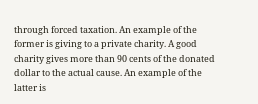through forced taxation. An example of the former is giving to a private charity. A good charity gives more than 90 cents of the donated dollar to the actual cause. An example of the latter is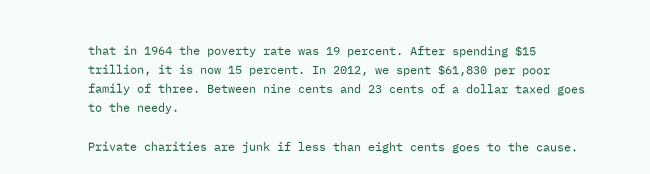that in 1964 the poverty rate was 19 percent. After spending $15 trillion, it is now 15 percent. In 2012, we spent $61,830 per poor family of three. Between nine cents and 23 cents of a dollar taxed goes to the needy.

Private charities are junk if less than eight cents goes to the cause.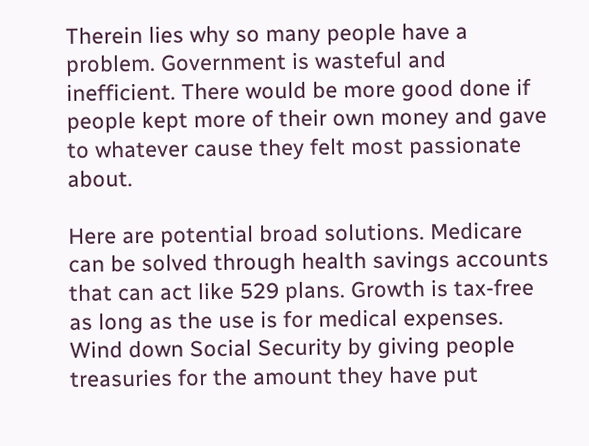Therein lies why so many people have a problem. Government is wasteful and inefficient. There would be more good done if people kept more of their own money and gave to whatever cause they felt most passionate about.

Here are potential broad solutions. Medicare can be solved through health savings accounts that can act like 529 plans. Growth is tax-free as long as the use is for medical expenses. Wind down Social Security by giving people treasuries for the amount they have put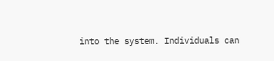into the system. Individuals can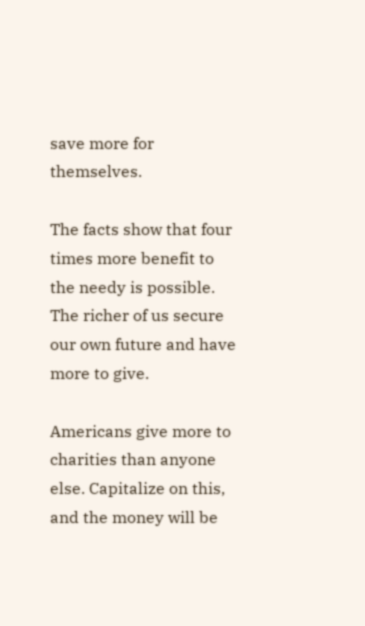save more for themselves.

The facts show that four times more benefit to the needy is possible. The richer of us secure our own future and have more to give.

Americans give more to charities than anyone else. Capitalize on this, and the money will be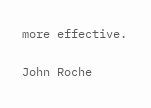more effective.

John Roche